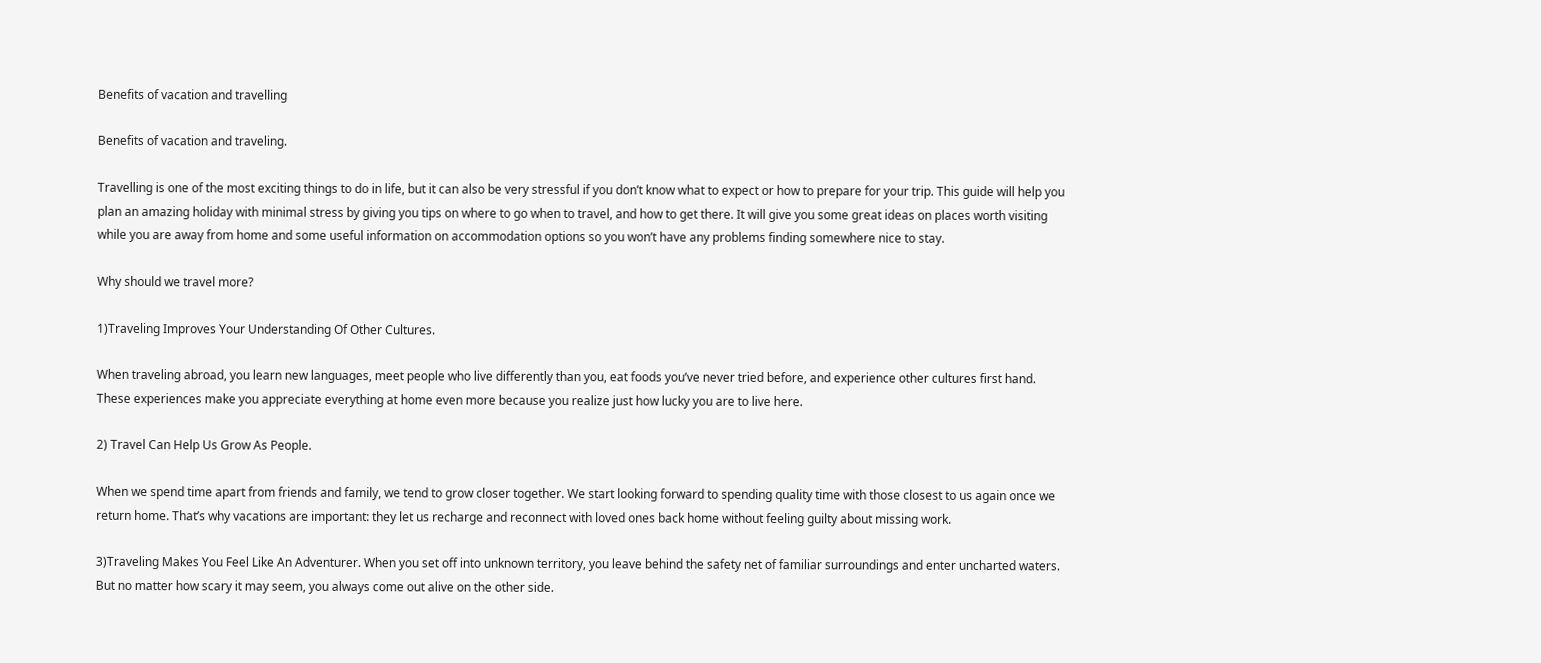Benefits of vacation and travelling

Benefits of vacation and traveling.

Travelling is one of the most exciting things to do in life, but it can also be very stressful if you don’t know what to expect or how to prepare for your trip. This guide will help you plan an amazing holiday with minimal stress by giving you tips on where to go when to travel, and how to get there. It will give you some great ideas on places worth visiting while you are away from home and some useful information on accommodation options so you won’t have any problems finding somewhere nice to stay.

Why should we travel more?

1)Traveling Improves Your Understanding Of Other Cultures.

When traveling abroad, you learn new languages, meet people who live differently than you, eat foods you’ve never tried before, and experience other cultures first hand. These experiences make you appreciate everything at home even more because you realize just how lucky you are to live here.

2) Travel Can Help Us Grow As People.

When we spend time apart from friends and family, we tend to grow closer together. We start looking forward to spending quality time with those closest to us again once we return home. That’s why vacations are important: they let us recharge and reconnect with loved ones back home without feeling guilty about missing work.

3)Traveling Makes You Feel Like An Adventurer. When you set off into unknown territory, you leave behind the safety net of familiar surroundings and enter uncharted waters. But no matter how scary it may seem, you always come out alive on the other side.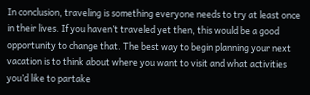In conclusion, traveling is something everyone needs to try at least once in their lives. If you haven’t traveled yet then, this would be a good opportunity to change that. The best way to begin planning your next vacation is to think about where you want to visit and what activities you’d like to partake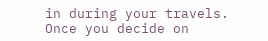in during your travels. Once you decide on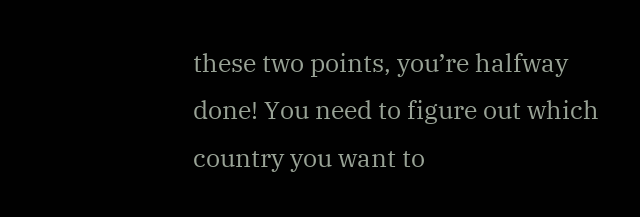these two points, you’re halfway done! You need to figure out which country you want to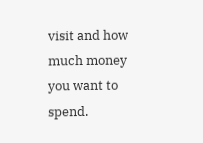visit and how much money you want to spend.